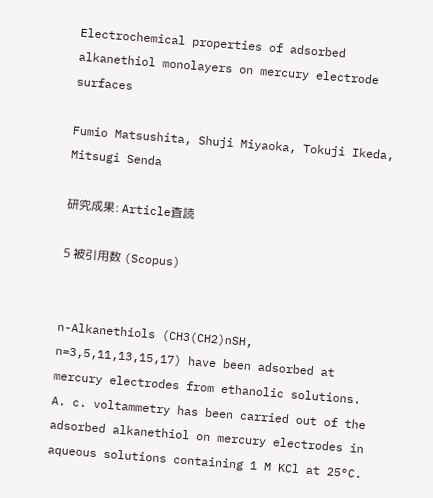Electrochemical properties of adsorbed alkanethiol monolayers on mercury electrode surfaces

Fumio Matsushita, Shuji Miyaoka, Tokuji Ikeda, Mitsugi Senda

研究成果: Article査読

5 被引用数 (Scopus)


n-Alkanethiols (CH3(CH2)nSH, n=3,5,11,13,15,17) have been adsorbed at mercury electrodes from ethanolic solutions. A. c. voltammetry has been carried out of the adsorbed alkanethiol on mercury electrodes in aqueous solutions containing 1 M KCl at 25°C.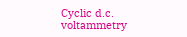Cyclic d.c. voltammetry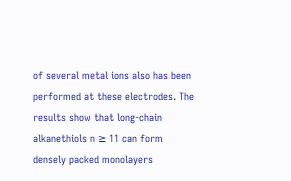of several metal ions also has been performed at these electrodes. The results show that long-chain alkanethiols n ≥ 11 can form densely packed monolayers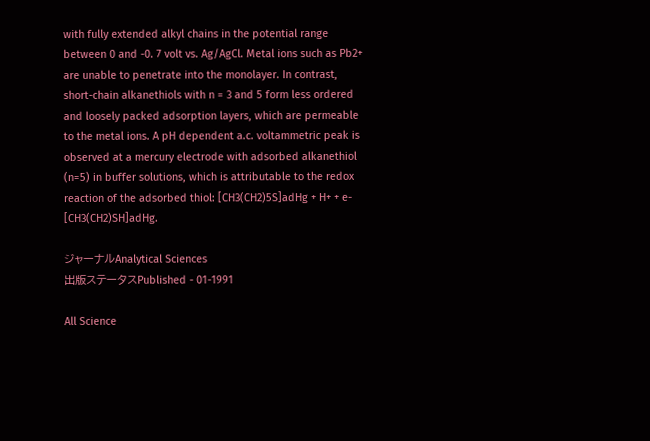with fully extended alkyl chains in the potential range between 0 and -0. 7 volt vs. Ag/AgCl. Metal ions such as Pb2+ are unable to penetrate into the monolayer. In contrast, short-chain alkanethiols with n = 3 and 5 form less ordered and loosely packed adsorption layers, which are permeable to the metal ions. A pH dependent a.c. voltammetric peak is observed at a mercury electrode with adsorbed alkanethiol (n=5) in buffer solutions, which is attributable to the redox reaction of the adsorbed thiol: [CH3(CH2)5S]adHg + H+ + e- [CH3(CH2)SH]adHg.

ジャーナルAnalytical Sciences
出版ステータスPublished - 01-1991

All Science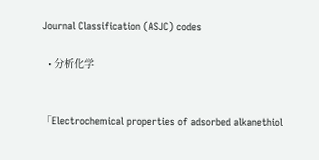Journal Classification (ASJC) codes

  • 分析化学


「Electrochemical properties of adsorbed alkanethiol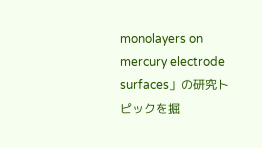monolayers on mercury electrode surfaces」の研究トピックを掘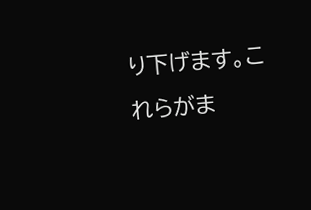り下げます。これらがま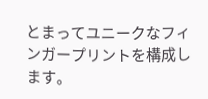とまってユニークなフィンガープリントを構成します。